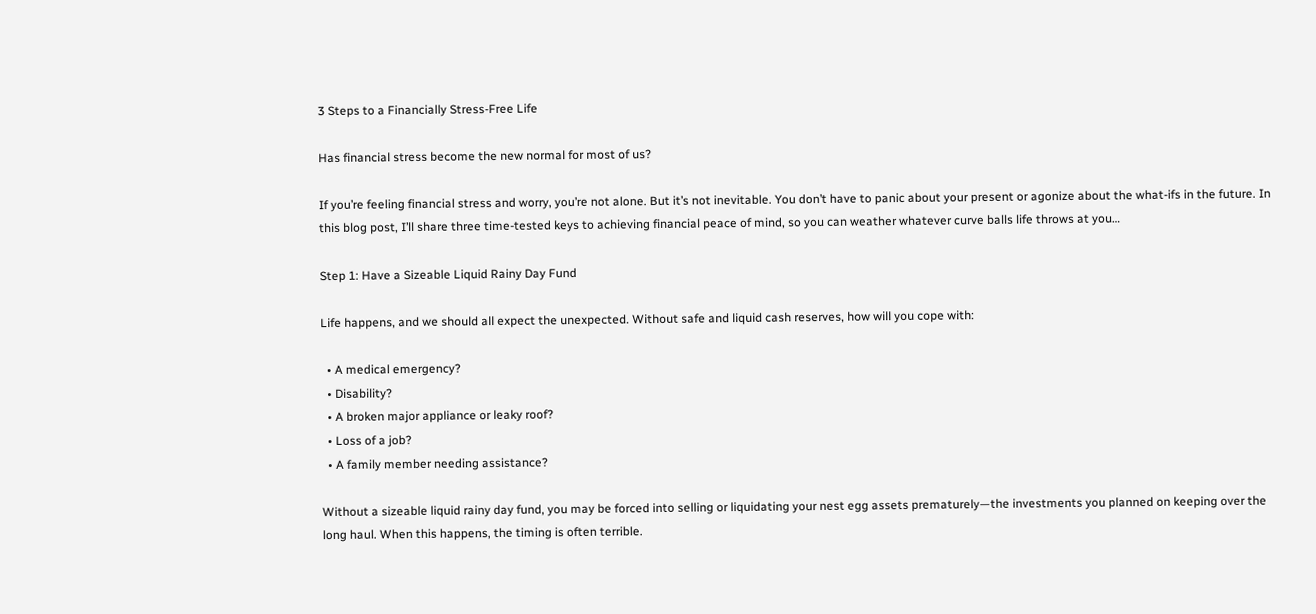3 Steps to a Financially Stress-Free Life

Has financial stress become the new normal for most of us?

If you’re feeling financial stress and worry, you’re not alone. But it’s not inevitable. You don’t have to panic about your present or agonize about the what-ifs in the future. In this blog post, I’ll share three time-tested keys to achieving financial peace of mind, so you can weather whatever curve balls life throws at you…

Step 1: Have a Sizeable Liquid Rainy Day Fund

Life happens, and we should all expect the unexpected. Without safe and liquid cash reserves, how will you cope with:

  • A medical emergency?
  • Disability?
  • A broken major appliance or leaky roof?
  • Loss of a job?
  • A family member needing assistance?

Without a sizeable liquid rainy day fund, you may be forced into selling or liquidating your nest egg assets prematurely—the investments you planned on keeping over the long haul. When this happens, the timing is often terrible.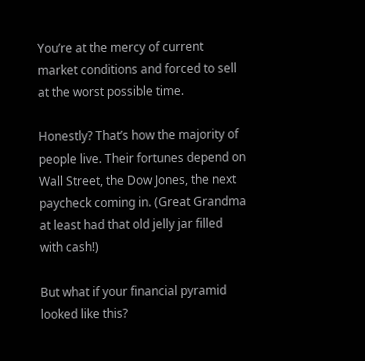You’re at the mercy of current market conditions and forced to sell at the worst possible time.

Honestly? That’s how the majority of people live. Their fortunes depend on Wall Street, the Dow Jones, the next paycheck coming in. (Great Grandma at least had that old jelly jar filled with cash!)

But what if your financial pyramid looked like this?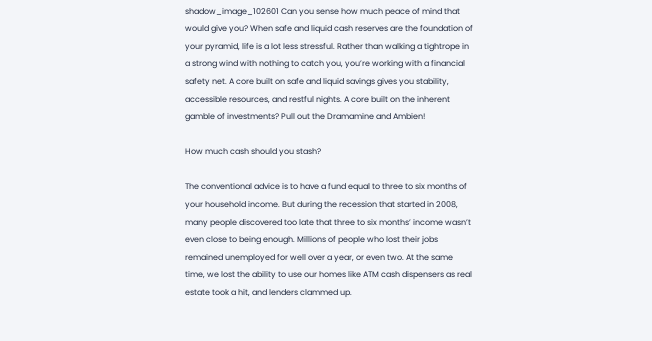shadow_image_102601 Can you sense how much peace of mind that would give you? When safe and liquid cash reserves are the foundation of your pyramid, life is a lot less stressful. Rather than walking a tightrope in a strong wind with nothing to catch you, you’re working with a financial safety net. A core built on safe and liquid savings gives you stability, accessible resources, and restful nights. A core built on the inherent gamble of investments? Pull out the Dramamine and Ambien!

How much cash should you stash?

The conventional advice is to have a fund equal to three to six months of your household income. But during the recession that started in 2008, many people discovered too late that three to six months’ income wasn’t even close to being enough. Millions of people who lost their jobs remained unemployed for well over a year, or even two. At the same time, we lost the ability to use our homes like ATM cash dispensers as real estate took a hit, and lenders clammed up.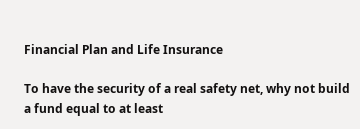Financial Plan and Life Insurance

To have the security of a real safety net, why not build a fund equal to at least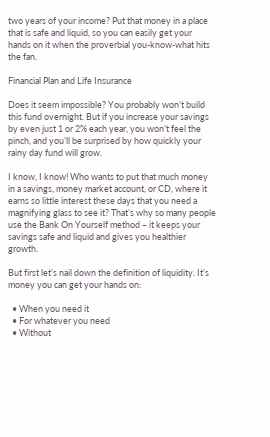two years of your income? Put that money in a place that is safe and liquid, so you can easily get your hands on it when the proverbial you-know-what hits the fan.

Financial Plan and Life Insurance

Does it seem impossible? You probably won’t build this fund overnight. But if you increase your savings by even just 1 or 2% each year, you won’t feel the pinch, and you’ll be surprised by how quickly your rainy day fund will grow.

I know, I know! Who wants to put that much money in a savings, money market account, or CD, where it earns so little interest these days that you need a magnifying glass to see it? That’s why so many people use the Bank On Yourself method – it keeps your savings safe and liquid and gives you healthier growth.

But first let’s nail down the definition of liquidity. It’s money you can get your hands on:

  • When you need it
  • For whatever you need
  • Without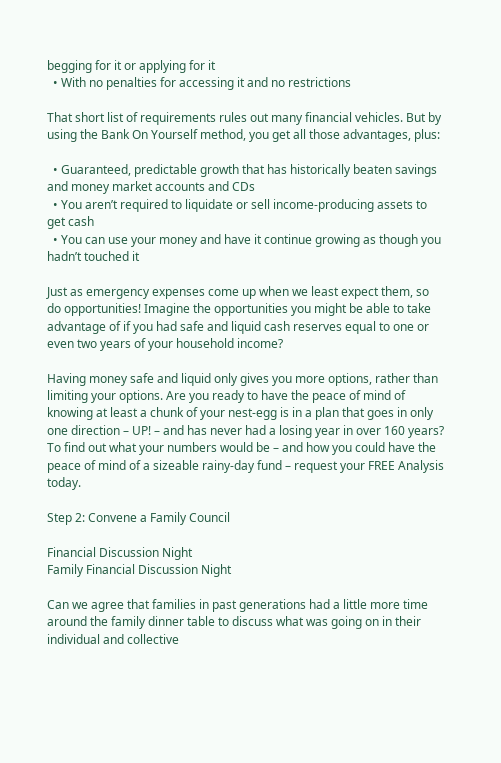begging for it or applying for it
  • With no penalties for accessing it and no restrictions

That short list of requirements rules out many financial vehicles. But by using the Bank On Yourself method, you get all those advantages, plus:

  • Guaranteed, predictable growth that has historically beaten savings and money market accounts and CDs
  • You aren’t required to liquidate or sell income-producing assets to get cash
  • You can use your money and have it continue growing as though you hadn’t touched it

Just as emergency expenses come up when we least expect them, so do opportunities! Imagine the opportunities you might be able to take advantage of if you had safe and liquid cash reserves equal to one or even two years of your household income?

Having money safe and liquid only gives you more options, rather than limiting your options. Are you ready to have the peace of mind of knowing at least a chunk of your nest-egg is in a plan that goes in only one direction – UP! – and has never had a losing year in over 160 years? To find out what your numbers would be – and how you could have the peace of mind of a sizeable rainy-day fund – request your FREE Analysis today.

Step 2: Convene a Family Council

Financial Discussion Night
Family Financial Discussion Night

Can we agree that families in past generations had a little more time around the family dinner table to discuss what was going on in their individual and collective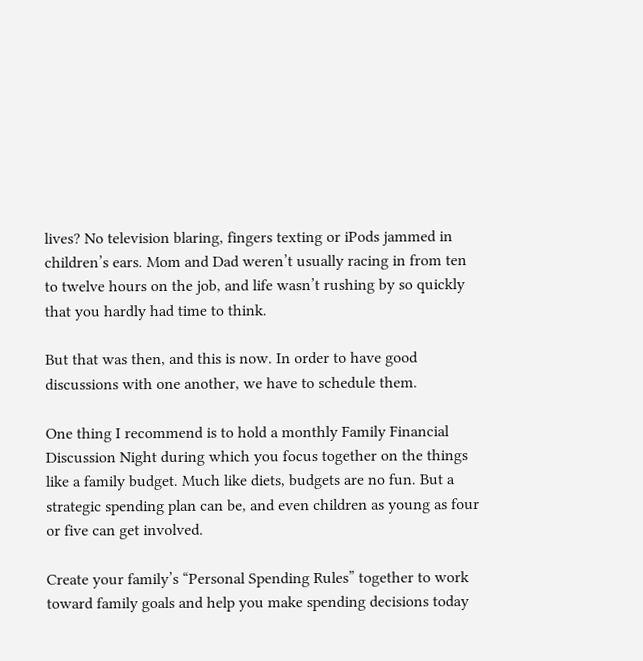lives? No television blaring, fingers texting or iPods jammed in children’s ears. Mom and Dad weren’t usually racing in from ten to twelve hours on the job, and life wasn’t rushing by so quickly that you hardly had time to think.

But that was then, and this is now. In order to have good discussions with one another, we have to schedule them.

One thing I recommend is to hold a monthly Family Financial Discussion Night during which you focus together on the things like a family budget. Much like diets, budgets are no fun. But a strategic spending plan can be, and even children as young as four or five can get involved.

Create your family’s “Personal Spending Rules” together to work toward family goals and help you make spending decisions today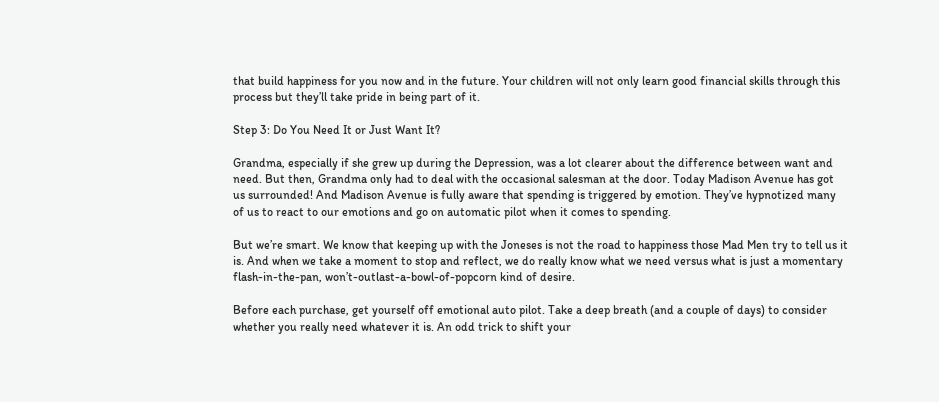that build happiness for you now and in the future. Your children will not only learn good financial skills through this process but they’ll take pride in being part of it.

Step 3: Do You Need It or Just Want It?

Grandma, especially if she grew up during the Depression, was a lot clearer about the difference between want and need. But then, Grandma only had to deal with the occasional salesman at the door. Today Madison Avenue has got us surrounded! And Madison Avenue is fully aware that spending is triggered by emotion. They’ve hypnotized many of us to react to our emotions and go on automatic pilot when it comes to spending.

But we’re smart. We know that keeping up with the Joneses is not the road to happiness those Mad Men try to tell us it is. And when we take a moment to stop and reflect, we do really know what we need versus what is just a momentary flash-in-the-pan, won’t-outlast-a-bowl-of-popcorn kind of desire.

Before each purchase, get yourself off emotional auto pilot. Take a deep breath (and a couple of days) to consider whether you really need whatever it is. An odd trick to shift your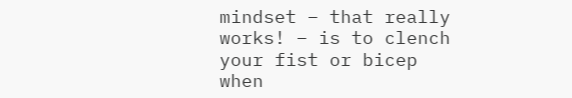mindset – that really works! – is to clench your fist or bicep when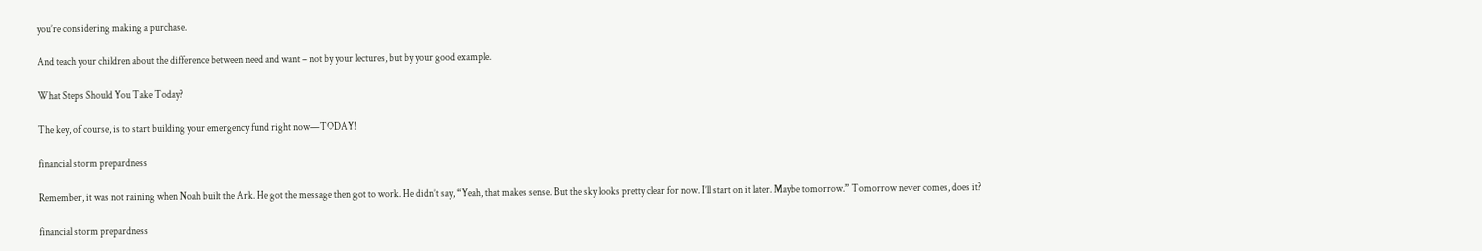you’re considering making a purchase.

And teach your children about the difference between need and want – not by your lectures, but by your good example.

What Steps Should You Take Today?

The key, of course, is to start building your emergency fund right now—TODAY!

financial storm prepardness

Remember, it was not raining when Noah built the Ark. He got the message then got to work. He didn’t say, “Yeah, that makes sense. But the sky looks pretty clear for now. I’ll start on it later. Maybe tomorrow.” Tomorrow never comes, does it?

financial storm prepardness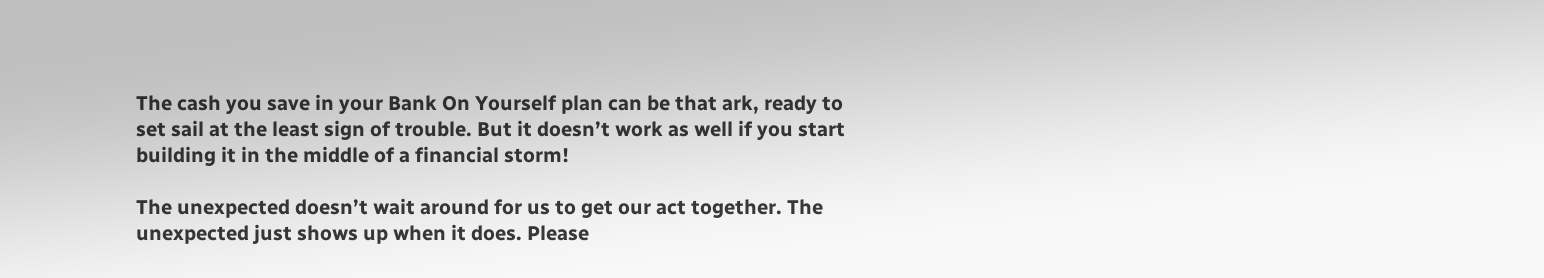The cash you save in your Bank On Yourself plan can be that ark, ready to set sail at the least sign of trouble. But it doesn’t work as well if you start building it in the middle of a financial storm!

The unexpected doesn’t wait around for us to get our act together. The unexpected just shows up when it does. Please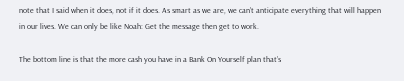note that I said when it does, not if it does. As smart as we are, we can’t anticipate everything that will happen in our lives. We can only be like Noah: Get the message then get to work.

The bottom line is that the more cash you have in a Bank On Yourself plan that’s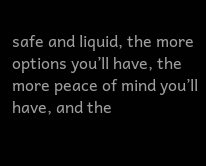safe and liquid, the more options you’ll have, the more peace of mind you’ll have, and the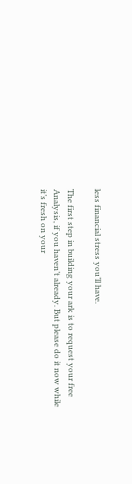less financial stress you’ll have.

The first step in building your ark is to request your free Analysis, if you haven’t already. But please do it now while it’s fresh on your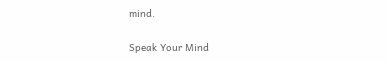mind.

Speak Your Mind